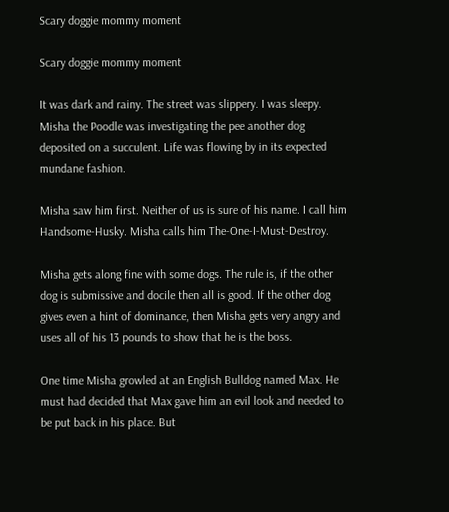Scary doggie mommy moment

Scary doggie mommy moment

It was dark and rainy. The street was slippery. I was sleepy. Misha the Poodle was investigating the pee another dog deposited on a succulent. Life was flowing by in its expected mundane fashion.

Misha saw him first. Neither of us is sure of his name. I call him Handsome-Husky. Misha calls him The-One-I-Must-Destroy.

Misha gets along fine with some dogs. The rule is, if the other dog is submissive and docile then all is good. If the other dog gives even a hint of dominance, then Misha gets very angry and uses all of his 13 pounds to show that he is the boss.

One time Misha growled at an English Bulldog named Max. He must had decided that Max gave him an evil look and needed to be put back in his place. But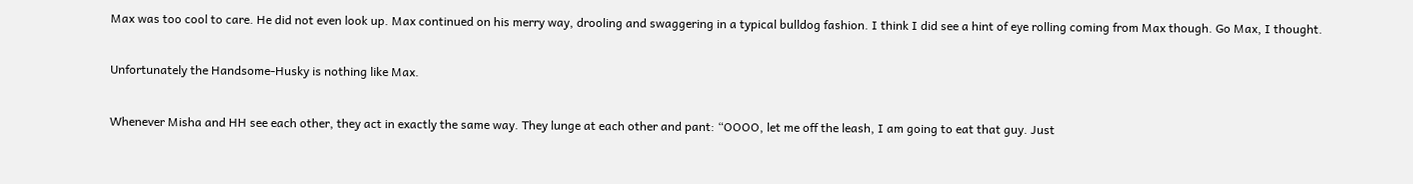Max was too cool to care. He did not even look up. Max continued on his merry way, drooling and swaggering in a typical bulldog fashion. I think I did see a hint of eye rolling coming from Max though. Go Max, I thought.

Unfortunately the Handsome-Husky is nothing like Max.

Whenever Misha and HH see each other, they act in exactly the same way. They lunge at each other and pant: “OOOO, let me off the leash, I am going to eat that guy. Just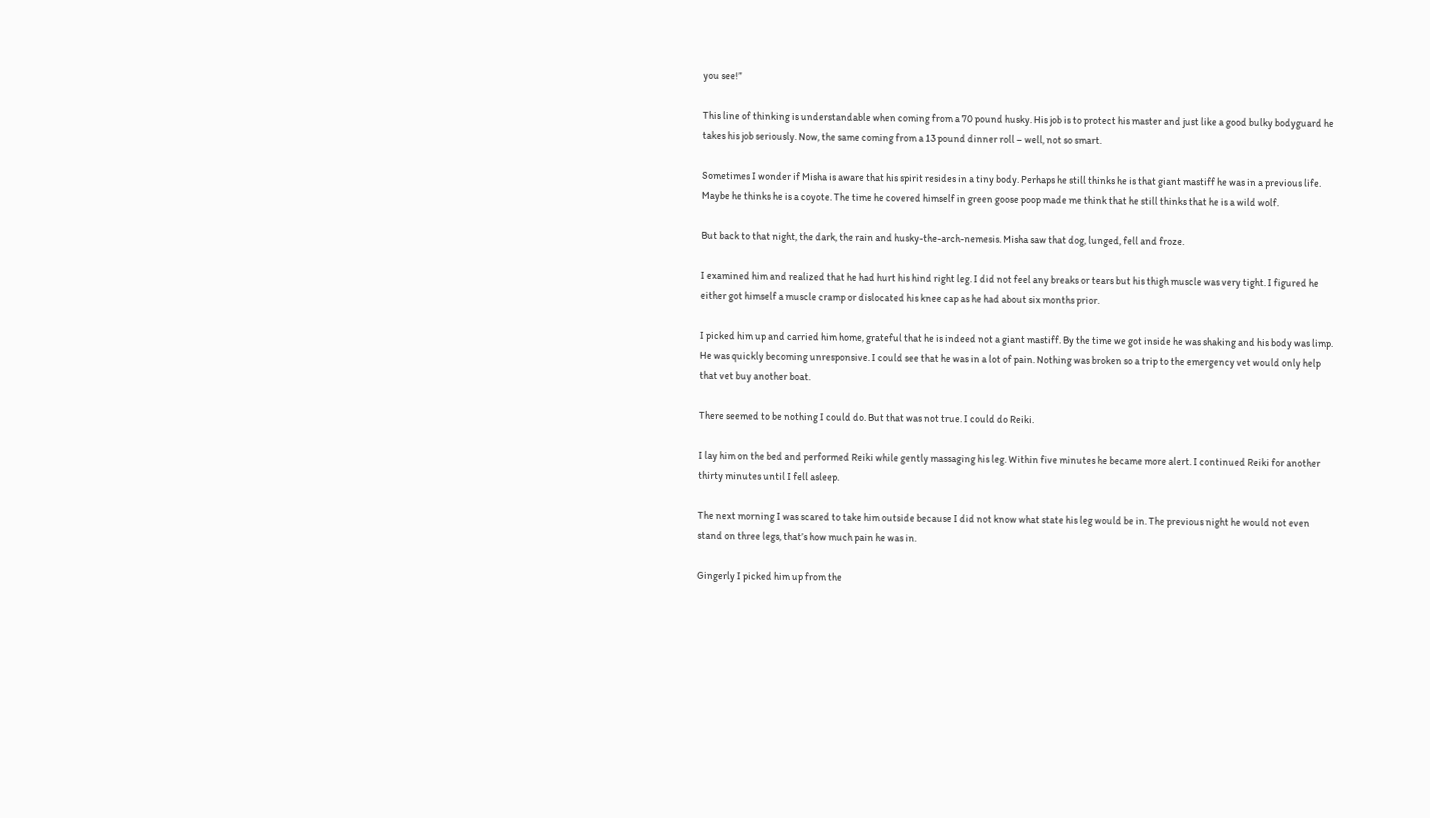you see!”

This line of thinking is understandable when coming from a 70 pound husky. His job is to protect his master and just like a good bulky bodyguard he takes his job seriously. Now, the same coming from a 13 pound dinner roll – well, not so smart.

Sometimes I wonder if Misha is aware that his spirit resides in a tiny body. Perhaps he still thinks he is that giant mastiff he was in a previous life. Maybe he thinks he is a coyote. The time he covered himself in green goose poop made me think that he still thinks that he is a wild wolf.

But back to that night, the dark, the rain and husky-the-arch-nemesis. Misha saw that dog, lunged, fell and froze.

I examined him and realized that he had hurt his hind right leg. I did not feel any breaks or tears but his thigh muscle was very tight. I figured he either got himself a muscle cramp or dislocated his knee cap as he had about six months prior.

I picked him up and carried him home, grateful that he is indeed not a giant mastiff. By the time we got inside he was shaking and his body was limp. He was quickly becoming unresponsive. I could see that he was in a lot of pain. Nothing was broken so a trip to the emergency vet would only help that vet buy another boat.

There seemed to be nothing I could do. But that was not true. I could do Reiki.

I lay him on the bed and performed Reiki while gently massaging his leg. Within five minutes he became more alert. I continued Reiki for another thirty minutes until I fell asleep.

The next morning I was scared to take him outside because I did not know what state his leg would be in. The previous night he would not even stand on three legs, that’s how much pain he was in.

Gingerly I picked him up from the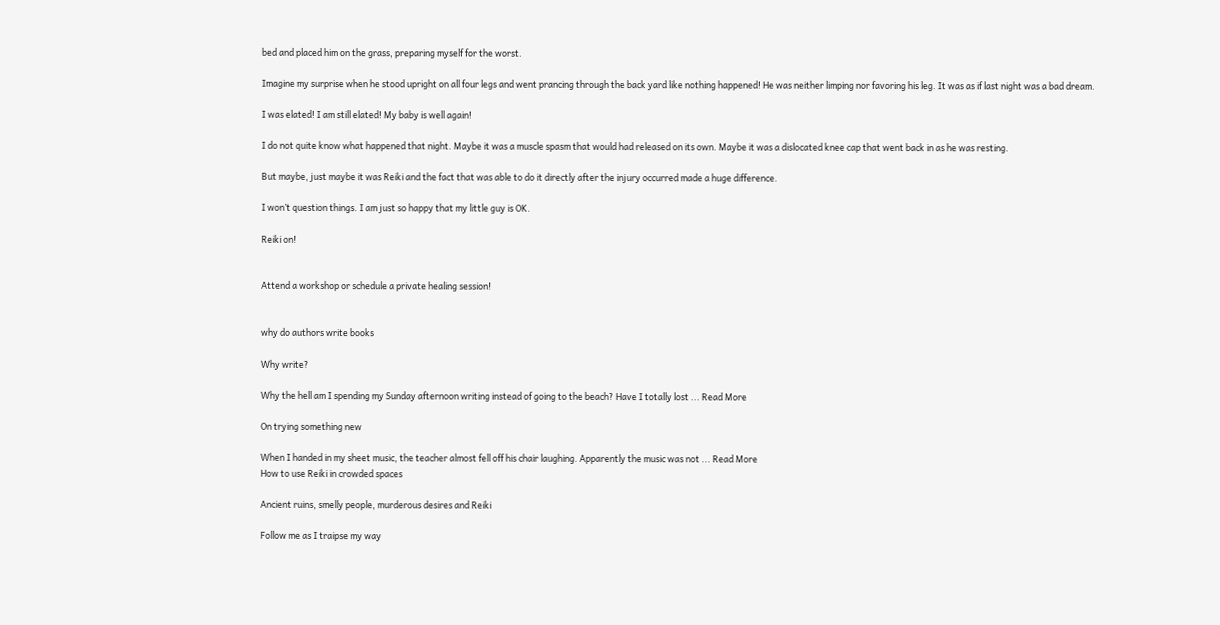bed and placed him on the grass, preparing myself for the worst.

Imagine my surprise when he stood upright on all four legs and went prancing through the back yard like nothing happened! He was neither limping nor favoring his leg. It was as if last night was a bad dream.

I was elated! I am still elated! My baby is well again!

I do not quite know what happened that night. Maybe it was a muscle spasm that would had released on its own. Maybe it was a dislocated knee cap that went back in as he was resting.

But maybe, just maybe it was Reiki and the fact that was able to do it directly after the injury occurred made a huge difference.

I won’t question things. I am just so happy that my little guy is OK.

Reiki on!


Attend a workshop or schedule a private healing session!


why do authors write books

Why write?

Why the hell am I spending my Sunday afternoon writing instead of going to the beach? Have I totally lost ... Read More

On trying something new

When I handed in my sheet music, the teacher almost fell off his chair laughing. Apparently the music was not ... Read More
How to use Reiki in crowded spaces

Ancient ruins, smelly people, murderous desires and Reiki

Follow me as I traipse my way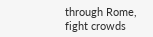through Rome, fight crowds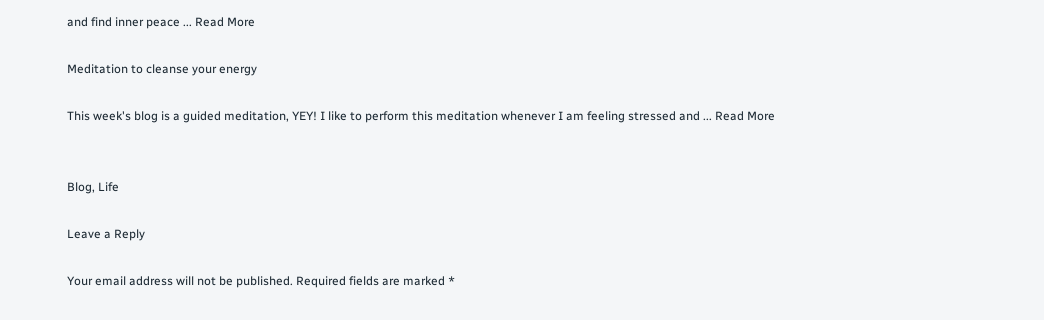and find inner peace ... Read More

Meditation to cleanse your energy

This week's blog is a guided meditation, YEY! I like to perform this meditation whenever I am feeling stressed and ... Read More


Blog, Life

Leave a Reply

Your email address will not be published. Required fields are marked *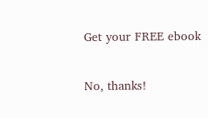Get your FREE ebook


No, thanks!